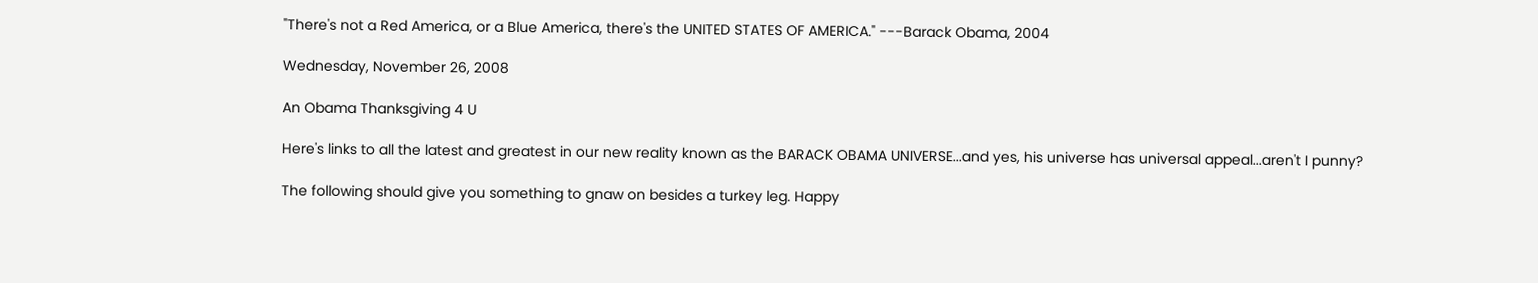"There's not a Red America, or a Blue America, there's the UNITED STATES OF AMERICA." ---Barack Obama, 2004

Wednesday, November 26, 2008

An Obama Thanksgiving 4 U

Here's links to all the latest and greatest in our new reality known as the BARACK OBAMA UNIVERSE...and yes, his universe has universal appeal...aren't I punny?

The following should give you something to gnaw on besides a turkey leg. Happy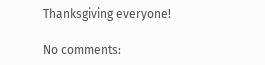Thanksgiving everyone!

No comments: